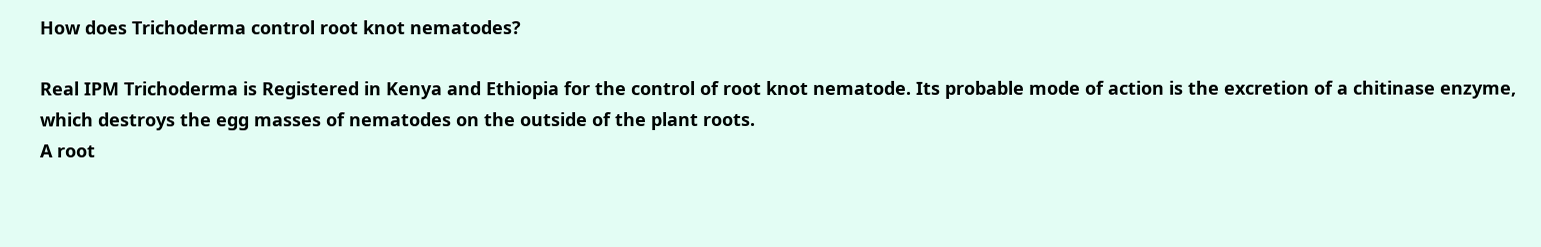How does Trichoderma control root knot nematodes?

Real IPM Trichoderma is Registered in Kenya and Ethiopia for the control of root knot nematode. Its probable mode of action is the excretion of a chitinase enzyme, which destroys the egg masses of nematodes on the outside of the plant roots.
A root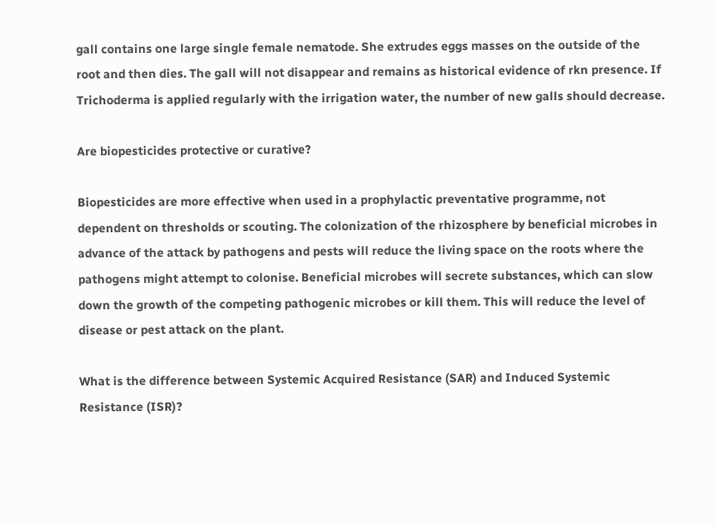gall contains one large single female nematode. She extrudes eggs masses on the outside of the root and then dies. The gall will not disappear and remains as historical evidence of rkn presence. If Trichoderma is applied regularly with the irrigation water, the number of new galls should decrease.

Are biopesticides protective or curative?

Biopesticides are more effective when used in a prophylactic preventative programme, not dependent on thresholds or scouting. The colonization of the rhizosphere by beneficial microbes in advance of the attack by pathogens and pests will reduce the living space on the roots where the pathogens might attempt to colonise. Beneficial microbes will secrete substances, which can slow down the growth of the competing pathogenic microbes or kill them. This will reduce the level of disease or pest attack on the plant.

What is the difference between Systemic Acquired Resistance (SAR) and Induced Systemic Resistance (ISR)?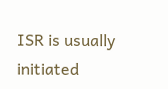ISR is usually initiated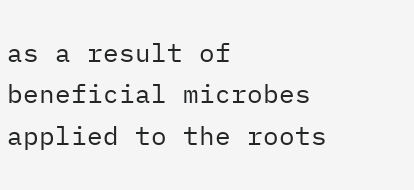as a result of beneficial microbes applied to the roots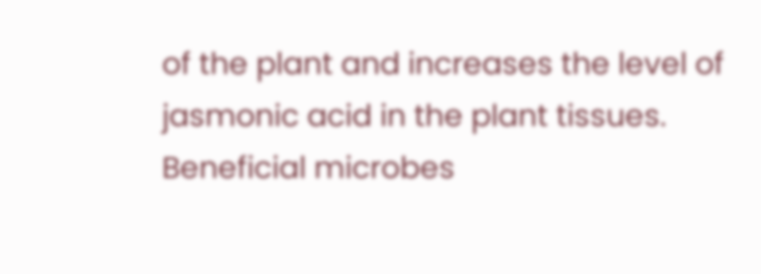of the plant and increases the level of jasmonic acid in the plant tissues. Beneficial microbes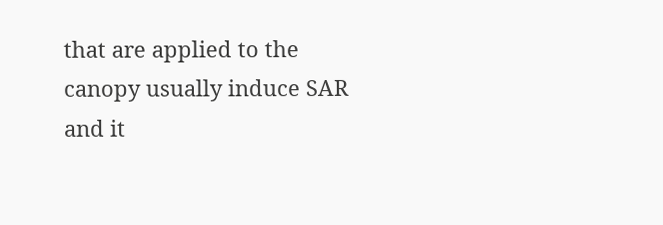that are applied to the canopy usually induce SAR and it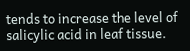tends to increase the level of salicylic acid in leaf tissue.